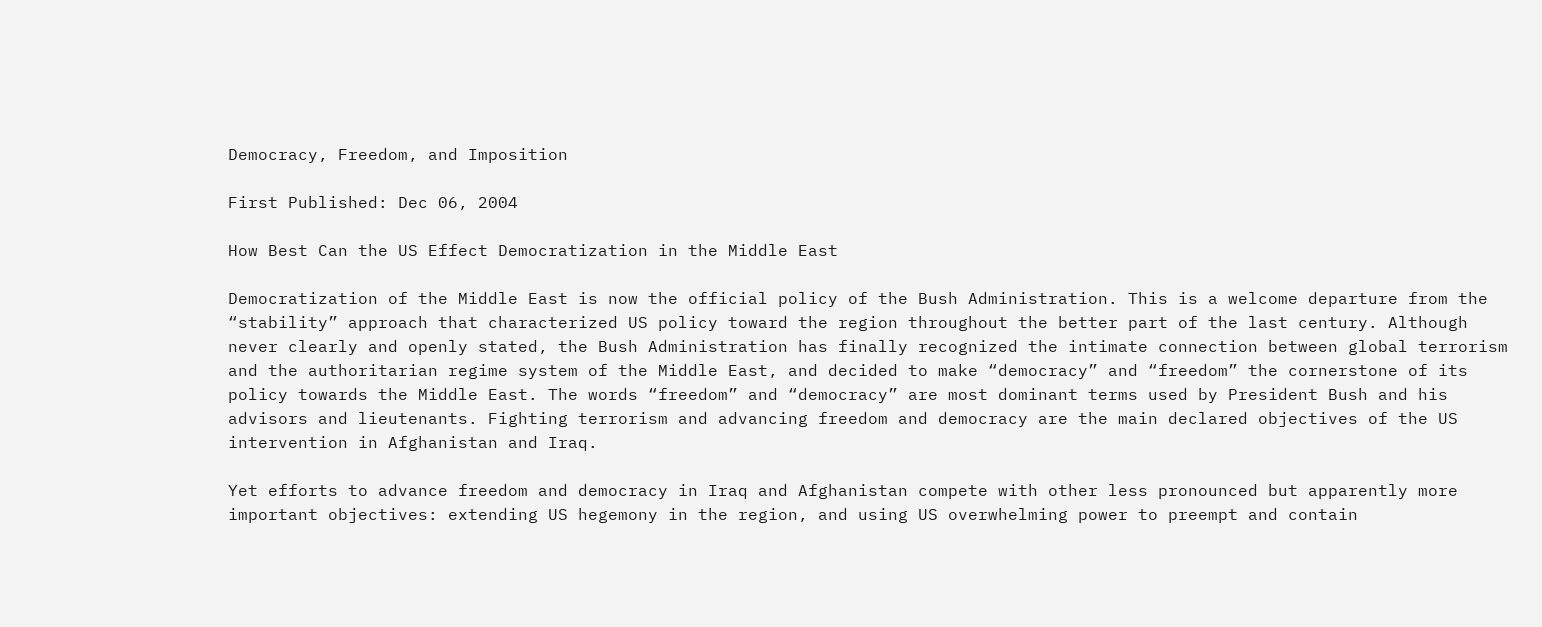Democracy, Freedom, and Imposition

First Published: Dec 06, 2004

How Best Can the US Effect Democratization in the Middle East

Democratization of the Middle East is now the official policy of the Bush Administration. This is a welcome departure from the “stability” approach that characterized US policy toward the region throughout the better part of the last century. Although never clearly and openly stated, the Bush Administration has finally recognized the intimate connection between global terrorism and the authoritarian regime system of the Middle East, and decided to make “democracy” and “freedom” the cornerstone of its policy towards the Middle East. The words “freedom” and “democracy” are most dominant terms used by President Bush and his advisors and lieutenants. Fighting terrorism and advancing freedom and democracy are the main declared objectives of the US intervention in Afghanistan and Iraq.

Yet efforts to advance freedom and democracy in Iraq and Afghanistan compete with other less pronounced but apparently more important objectives: extending US hegemony in the region, and using US overwhelming power to preempt and contain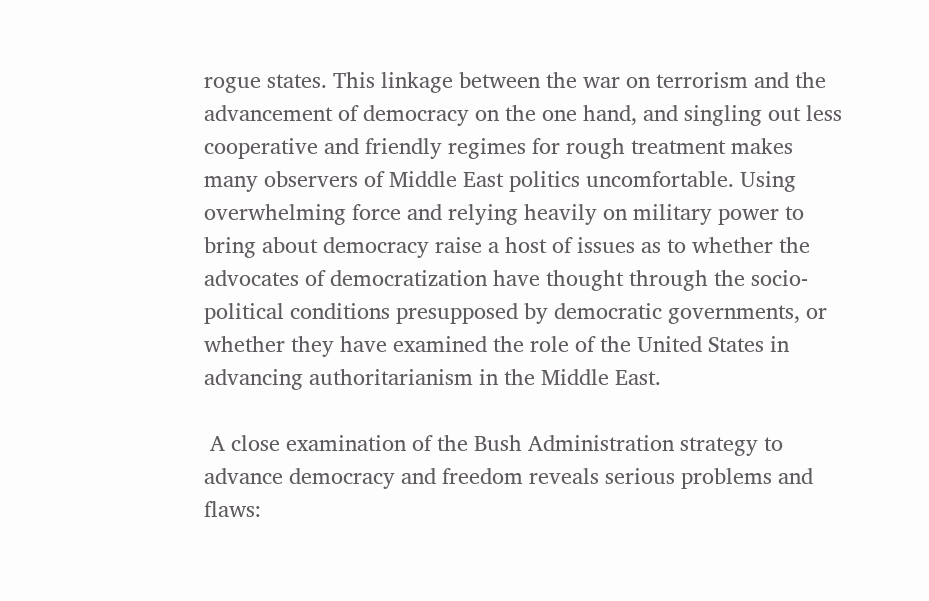rogue states. This linkage between the war on terrorism and the advancement of democracy on the one hand, and singling out less cooperative and friendly regimes for rough treatment makes many observers of Middle East politics uncomfortable. Using overwhelming force and relying heavily on military power to bring about democracy raise a host of issues as to whether the advocates of democratization have thought through the socio-political conditions presupposed by democratic governments, or whether they have examined the role of the United States in advancing authoritarianism in the Middle East.

 A close examination of the Bush Administration strategy to advance democracy and freedom reveals serious problems and flaws: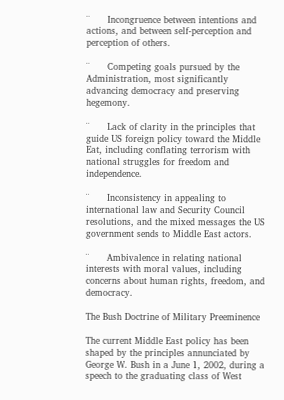¨      Incongruence between intentions and actions, and between self-perception and perception of others.

¨      Competing goals pursued by the Administration, most significantly advancing democracy and preserving hegemony.

¨      Lack of clarity in the principles that guide US foreign policy toward the Middle Eat, including conflating terrorism with national struggles for freedom and independence.

¨      Inconsistency in appealing to international law and Security Council resolutions, and the mixed messages the US government sends to Middle East actors.

¨      Ambivalence in relating national interests with moral values, including concerns about human rights, freedom, and democracy.

The Bush Doctrine of Military Preeminence

The current Middle East policy has been shaped by the principles annunciated by George W. Bush in a June 1, 2002, during a speech to the graduating class of West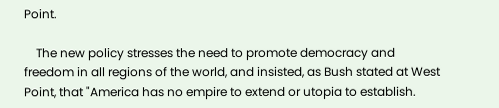Point.

    The new policy stresses the need to promote democracy and freedom in all regions of the world, and insisted, as Bush stated at West Point, that "America has no empire to extend or utopia to establish.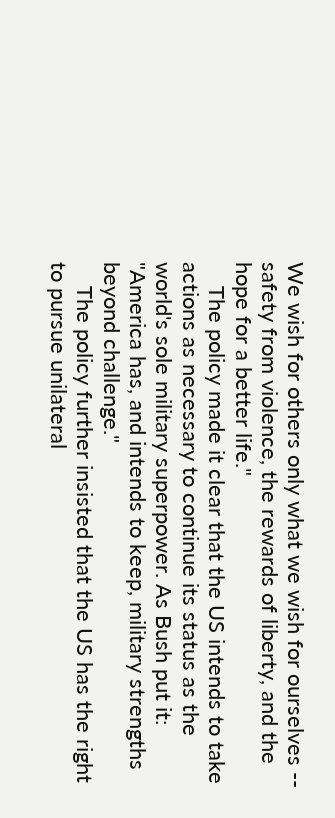We wish for others only what we wish for ourselves -- safety from violence, the rewards of liberty, and the hope for a better life."
    The policy made it clear that the US intends to take actions as necessary to continue its status as the world's sole military superpower. As Bush put it: "America has, and intends to keep, military strengths beyond challenge."
    The policy further insisted that the US has the right to pursue unilateral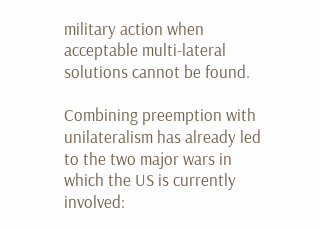military action when acceptable multi-lateral solutions cannot be found.

Combining preemption with unilateralism has already led to the two major wars in which the US is currently involved: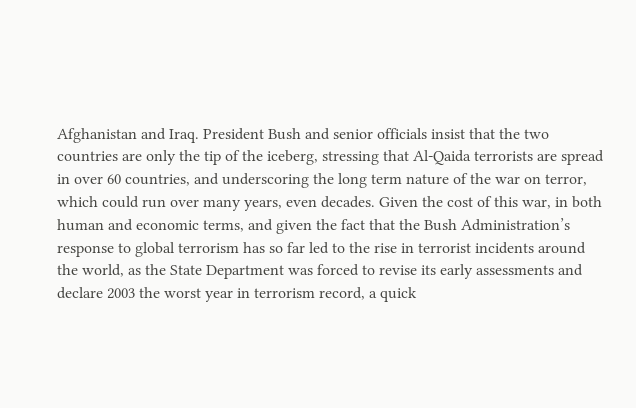Afghanistan and Iraq. President Bush and senior officials insist that the two countries are only the tip of the iceberg, stressing that Al-Qaida terrorists are spread in over 60 countries, and underscoring the long term nature of the war on terror, which could run over many years, even decades. Given the cost of this war, in both human and economic terms, and given the fact that the Bush Administration’s response to global terrorism has so far led to the rise in terrorist incidents around the world, as the State Department was forced to revise its early assessments and declare 2003 the worst year in terrorism record, a quick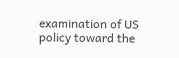examination of US policy toward the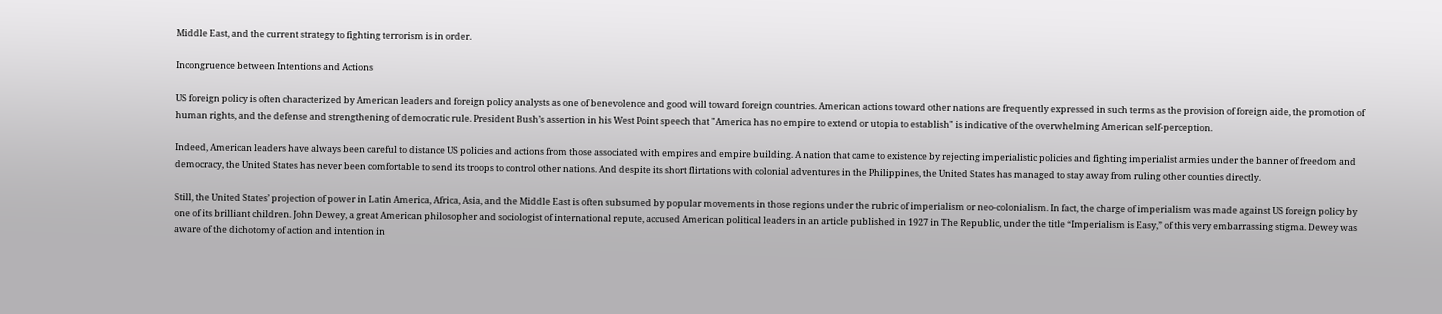Middle East, and the current strategy to fighting terrorism is in order.

Incongruence between Intentions and Actions

US foreign policy is often characterized by American leaders and foreign policy analysts as one of benevolence and good will toward foreign countries. American actions toward other nations are frequently expressed in such terms as the provision of foreign aide, the promotion of human rights, and the defense and strengthening of democratic rule. President Bush’s assertion in his West Point speech that "America has no empire to extend or utopia to establish" is indicative of the overwhelming American self-perception.

Indeed, American leaders have always been careful to distance US policies and actions from those associated with empires and empire building. A nation that came to existence by rejecting imperialistic policies and fighting imperialist armies under the banner of freedom and democracy, the United States has never been comfortable to send its troops to control other nations. And despite its short flirtations with colonial adventures in the Philippines, the United States has managed to stay away from ruling other counties directly.

Still, the United States’ projection of power in Latin America, Africa, Asia, and the Middle East is often subsumed by popular movements in those regions under the rubric of imperialism or neo-colonialism. In fact, the charge of imperialism was made against US foreign policy by one of its brilliant children. John Dewey, a great American philosopher and sociologist of international repute, accused American political leaders in an article published in 1927 in The Republic, under the title “Imperialism is Easy,” of this very embarrassing stigma. Dewey was aware of the dichotomy of action and intention in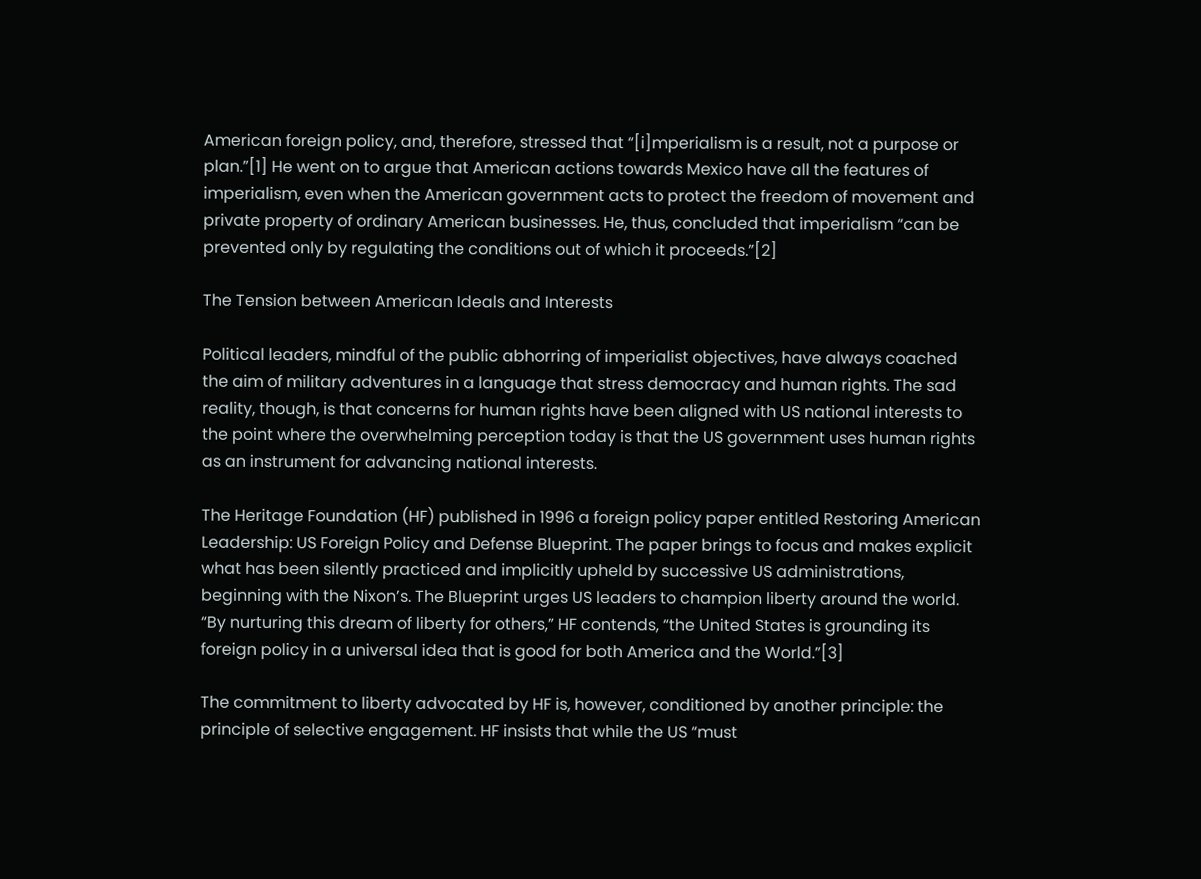American foreign policy, and, therefore, stressed that “[i]mperialism is a result, not a purpose or plan.”[1] He went on to argue that American actions towards Mexico have all the features of imperialism, even when the American government acts to protect the freedom of movement and private property of ordinary American businesses. He, thus, concluded that imperialism “can be prevented only by regulating the conditions out of which it proceeds.”[2]

The Tension between American Ideals and Interests

Political leaders, mindful of the public abhorring of imperialist objectives, have always coached the aim of military adventures in a language that stress democracy and human rights. The sad reality, though, is that concerns for human rights have been aligned with US national interests to the point where the overwhelming perception today is that the US government uses human rights as an instrument for advancing national interests.

The Heritage Foundation (HF) published in 1996 a foreign policy paper entitled Restoring American Leadership: US Foreign Policy and Defense Blueprint. The paper brings to focus and makes explicit what has been silently practiced and implicitly upheld by successive US administrations, beginning with the Nixon’s. The Blueprint urges US leaders to champion liberty around the world. “By nurturing this dream of liberty for others,” HF contends, “the United States is grounding its foreign policy in a universal idea that is good for both America and the World.”[3]

The commitment to liberty advocated by HF is, however, conditioned by another principle: the principle of selective engagement. HF insists that while the US “must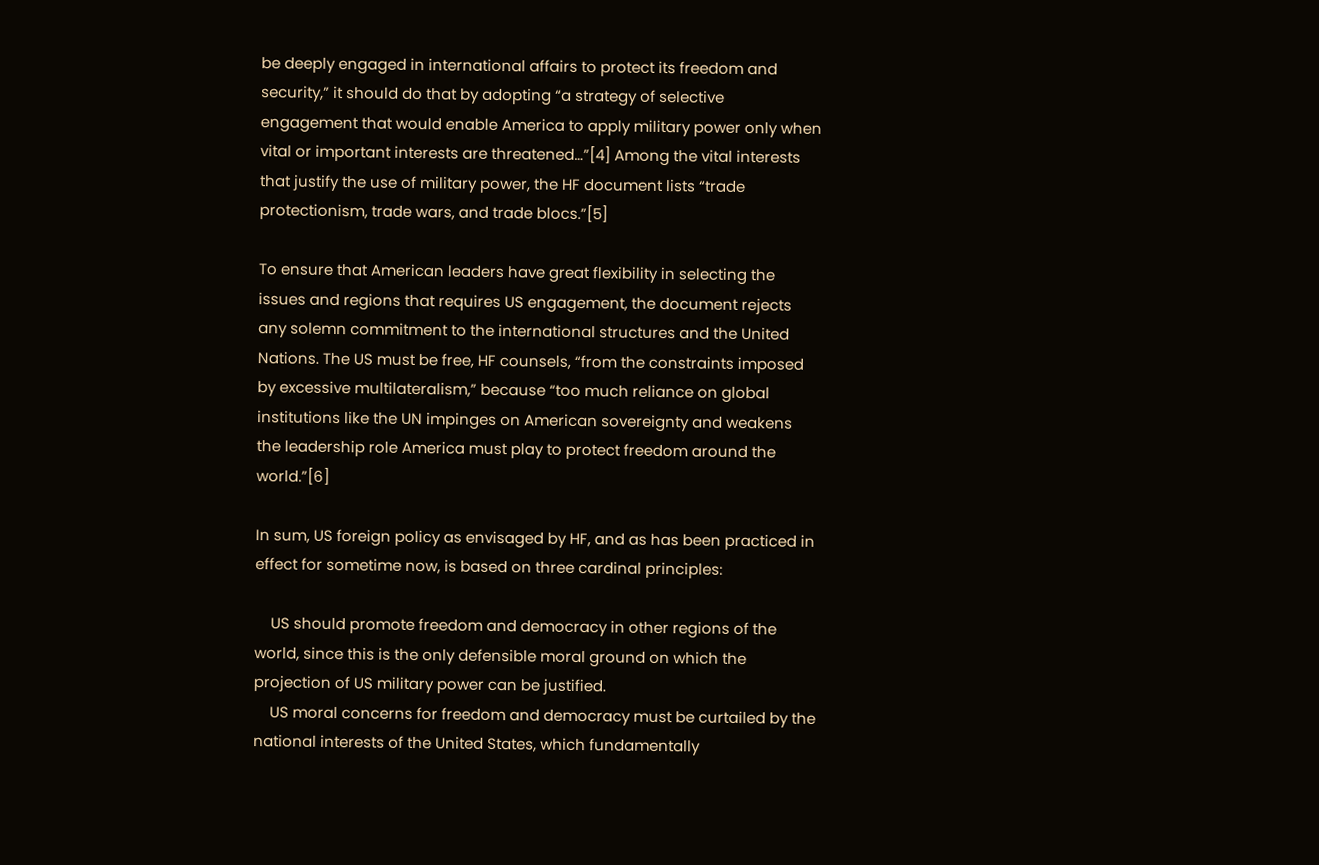be deeply engaged in international affairs to protect its freedom and security,” it should do that by adopting “a strategy of selective engagement that would enable America to apply military power only when vital or important interests are threatened…”[4] Among the vital interests that justify the use of military power, the HF document lists “trade protectionism, trade wars, and trade blocs.”[5]

To ensure that American leaders have great flexibility in selecting the issues and regions that requires US engagement, the document rejects any solemn commitment to the international structures and the United Nations. The US must be free, HF counsels, “from the constraints imposed by excessive multilateralism,” because “too much reliance on global institutions like the UN impinges on American sovereignty and weakens the leadership role America must play to protect freedom around the world.”[6]

In sum, US foreign policy as envisaged by HF, and as has been practiced in effect for sometime now, is based on three cardinal principles:

    US should promote freedom and democracy in other regions of the world, since this is the only defensible moral ground on which the projection of US military power can be justified.
    US moral concerns for freedom and democracy must be curtailed by the national interests of the United States, which fundamentally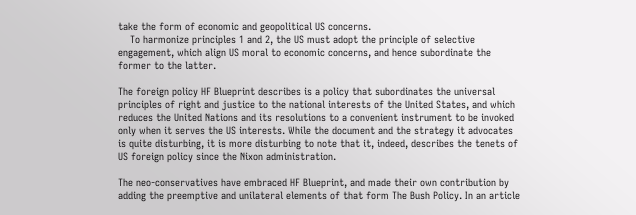take the form of economic and geopolitical US concerns.
    To harmonize principles 1 and 2, the US must adopt the principle of selective engagement, which align US moral to economic concerns, and hence subordinate the former to the latter.

The foreign policy HF Blueprint describes is a policy that subordinates the universal principles of right and justice to the national interests of the United States, and which reduces the United Nations and its resolutions to a convenient instrument to be invoked only when it serves the US interests. While the document and the strategy it advocates is quite disturbing, it is more disturbing to note that it, indeed, describes the tenets of US foreign policy since the Nixon administration.

The neo-conservatives have embraced HF Blueprint, and made their own contribution by adding the preemptive and unilateral elements of that form The Bush Policy. In an article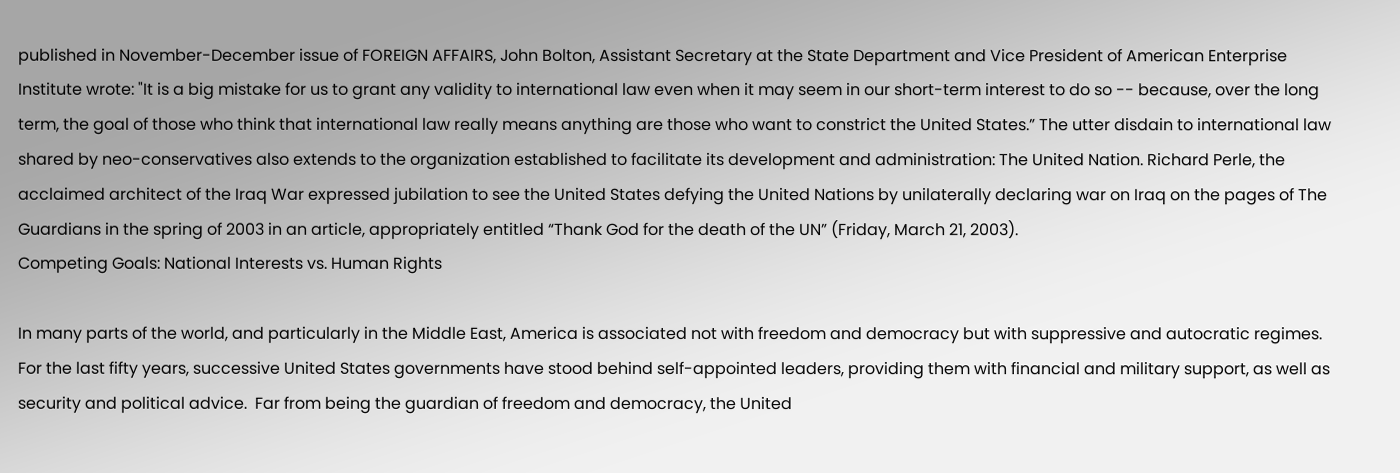published in November-December issue of FOREIGN AFFAIRS, John Bolton, Assistant Secretary at the State Department and Vice President of American Enterprise Institute wrote: "It is a big mistake for us to grant any validity to international law even when it may seem in our short-term interest to do so -- because, over the long term, the goal of those who think that international law really means anything are those who want to constrict the United States.” The utter disdain to international law shared by neo-conservatives also extends to the organization established to facilitate its development and administration: The United Nation. Richard Perle, the acclaimed architect of the Iraq War expressed jubilation to see the United States defying the United Nations by unilaterally declaring war on Iraq on the pages of The Guardians in the spring of 2003 in an article, appropriately entitled “Thank God for the death of the UN” (Friday, March 21, 2003).
Competing Goals: National Interests vs. Human Rights

In many parts of the world, and particularly in the Middle East, America is associated not with freedom and democracy but with suppressive and autocratic regimes. For the last fifty years, successive United States governments have stood behind self-appointed leaders, providing them with financial and military support, as well as security and political advice.  Far from being the guardian of freedom and democracy, the United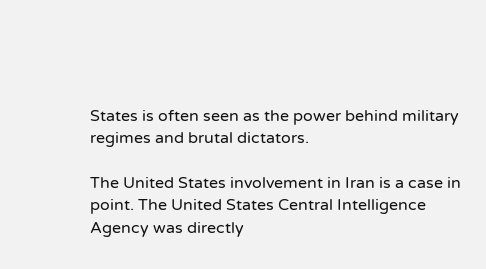States is often seen as the power behind military regimes and brutal dictators.

The United States involvement in Iran is a case in point. The United States Central Intelligence Agency was directly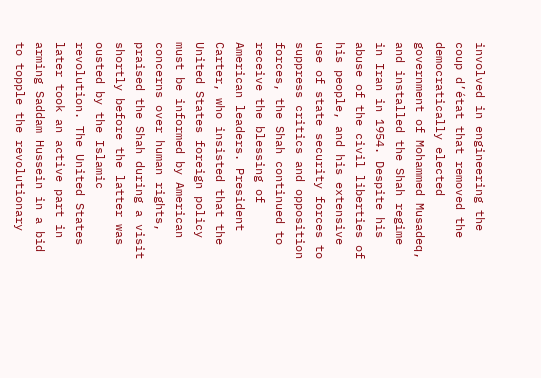involved in engineering the coup d’état that removed the democratically elected government of Mohammed Musadeq, and installed the Shah regime in Iran in 1954. Despite his abuse of the civil liberties of his people, and his extensive use of state security forces to suppress critics and opposition forces, the Shah continued to receive the blessing of American leaders. President Carter, who insisted that the United States foreign policy must be informed by American concerns over human rights, praised the Shah during a visit shortly before the latter was ousted by the Islamic revolution. The United States later took an active part in arming Saddam Hussein in a bid to topple the revolutionary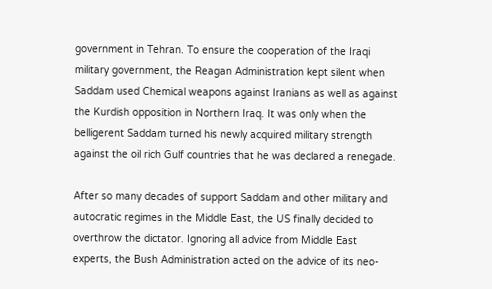government in Tehran. To ensure the cooperation of the Iraqi military government, the Reagan Administration kept silent when Saddam used Chemical weapons against Iranians as well as against the Kurdish opposition in Northern Iraq. It was only when the belligerent Saddam turned his newly acquired military strength against the oil rich Gulf countries that he was declared a renegade.

After so many decades of support Saddam and other military and autocratic regimes in the Middle East, the US finally decided to overthrow the dictator. Ignoring all advice from Middle East experts, the Bush Administration acted on the advice of its neo-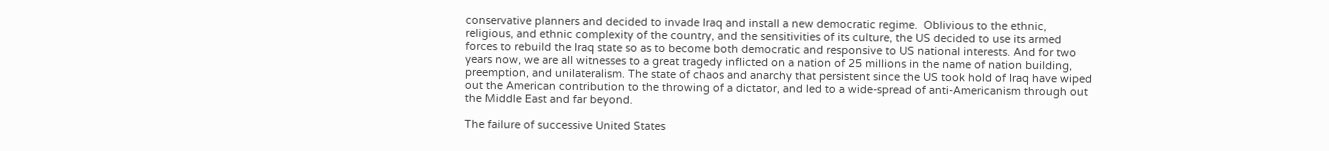conservative planners and decided to invade Iraq and install a new democratic regime.  Oblivious to the ethnic, religious, and ethnic complexity of the country, and the sensitivities of its culture, the US decided to use its armed forces to rebuild the Iraq state so as to become both democratic and responsive to US national interests. And for two years now, we are all witnesses to a great tragedy inflicted on a nation of 25 millions in the name of nation building, preemption, and unilateralism. The state of chaos and anarchy that persistent since the US took hold of Iraq have wiped out the American contribution to the throwing of a dictator, and led to a wide-spread of anti-Americanism through out the Middle East and far beyond.

The failure of successive United States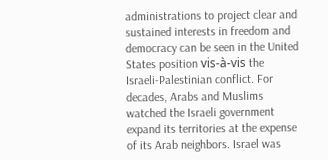administrations to project clear and sustained interests in freedom and democracy can be seen in the United States position vis-à-vis the Israeli-Palestinian conflict. For decades, Arabs and Muslims watched the Israeli government expand its territories at the expense of its Arab neighbors. Israel was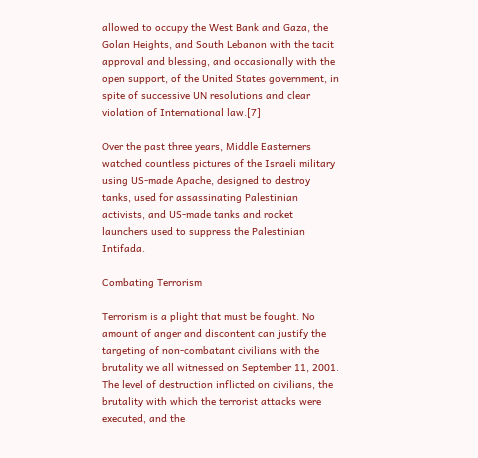allowed to occupy the West Bank and Gaza, the Golan Heights, and South Lebanon with the tacit approval and blessing, and occasionally with the open support, of the United States government, in spite of successive UN resolutions and clear violation of International law.[7]

Over the past three years, Middle Easterners watched countless pictures of the Israeli military using US-made Apache, designed to destroy tanks, used for assassinating Palestinian activists, and US-made tanks and rocket launchers used to suppress the Palestinian Intifada.

Combating Terrorism

Terrorism is a plight that must be fought. No amount of anger and discontent can justify the targeting of non-combatant civilians with the brutality we all witnessed on September 11, 2001. The level of destruction inflicted on civilians, the brutality with which the terrorist attacks were executed, and the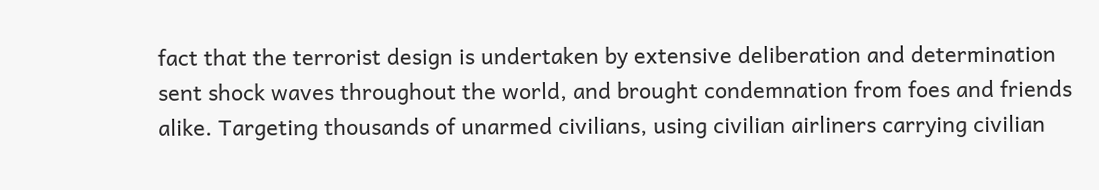fact that the terrorist design is undertaken by extensive deliberation and determination sent shock waves throughout the world, and brought condemnation from foes and friends alike. Targeting thousands of unarmed civilians, using civilian airliners carrying civilian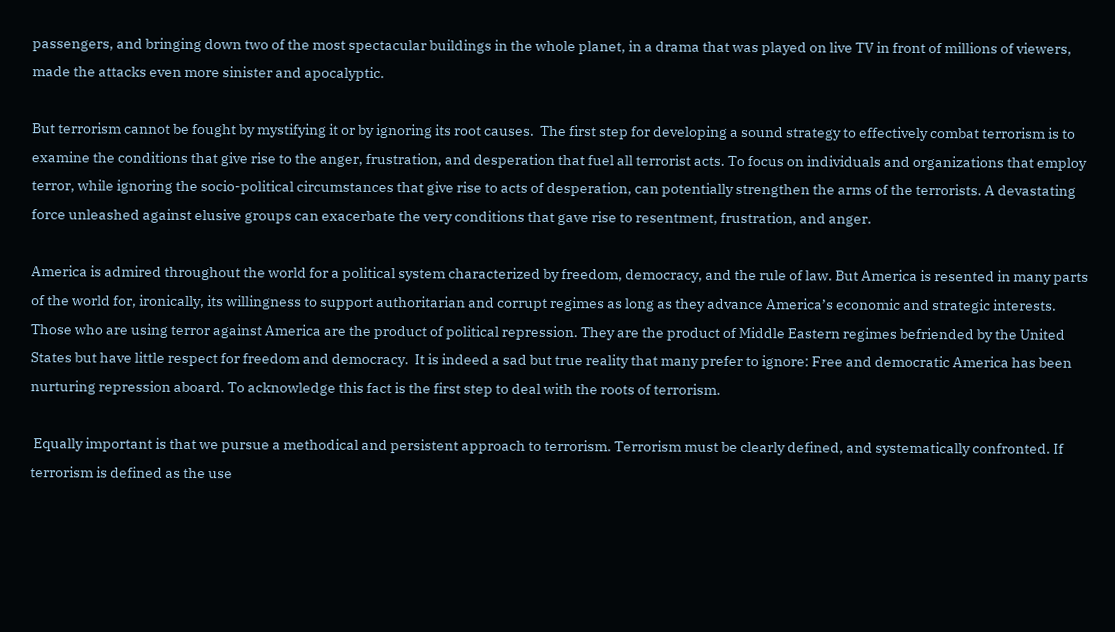passengers, and bringing down two of the most spectacular buildings in the whole planet, in a drama that was played on live TV in front of millions of viewers, made the attacks even more sinister and apocalyptic.

But terrorism cannot be fought by mystifying it or by ignoring its root causes.  The first step for developing a sound strategy to effectively combat terrorism is to examine the conditions that give rise to the anger, frustration, and desperation that fuel all terrorist acts. To focus on individuals and organizations that employ terror, while ignoring the socio-political circumstances that give rise to acts of desperation, can potentially strengthen the arms of the terrorists. A devastating force unleashed against elusive groups can exacerbate the very conditions that gave rise to resentment, frustration, and anger.

America is admired throughout the world for a political system characterized by freedom, democracy, and the rule of law. But America is resented in many parts of the world for, ironically, its willingness to support authoritarian and corrupt regimes as long as they advance America’s economic and strategic interests. Those who are using terror against America are the product of political repression. They are the product of Middle Eastern regimes befriended by the United States but have little respect for freedom and democracy.  It is indeed a sad but true reality that many prefer to ignore: Free and democratic America has been nurturing repression aboard. To acknowledge this fact is the first step to deal with the roots of terrorism.

 Equally important is that we pursue a methodical and persistent approach to terrorism. Terrorism must be clearly defined, and systematically confronted. If terrorism is defined as the use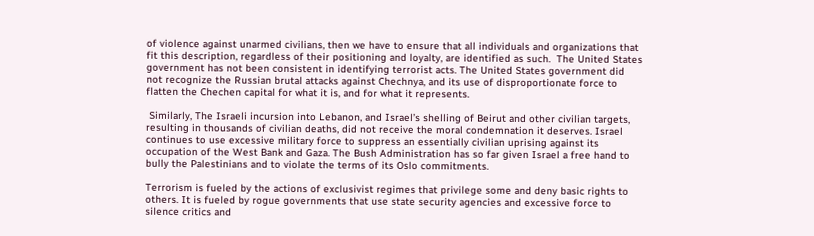of violence against unarmed civilians, then we have to ensure that all individuals and organizations that fit this description, regardless of their positioning and loyalty, are identified as such.  The United States government has not been consistent in identifying terrorist acts. The United States government did not recognize the Russian brutal attacks against Chechnya, and its use of disproportionate force to flatten the Chechen capital for what it is, and for what it represents.

 Similarly, The Israeli incursion into Lebanon, and Israel’s shelling of Beirut and other civilian targets, resulting in thousands of civilian deaths, did not receive the moral condemnation it deserves. Israel continues to use excessive military force to suppress an essentially civilian uprising against its occupation of the West Bank and Gaza. The Bush Administration has so far given Israel a free hand to bully the Palestinians and to violate the terms of its Oslo commitments.

Terrorism is fueled by the actions of exclusivist regimes that privilege some and deny basic rights to others. It is fueled by rogue governments that use state security agencies and excessive force to silence critics and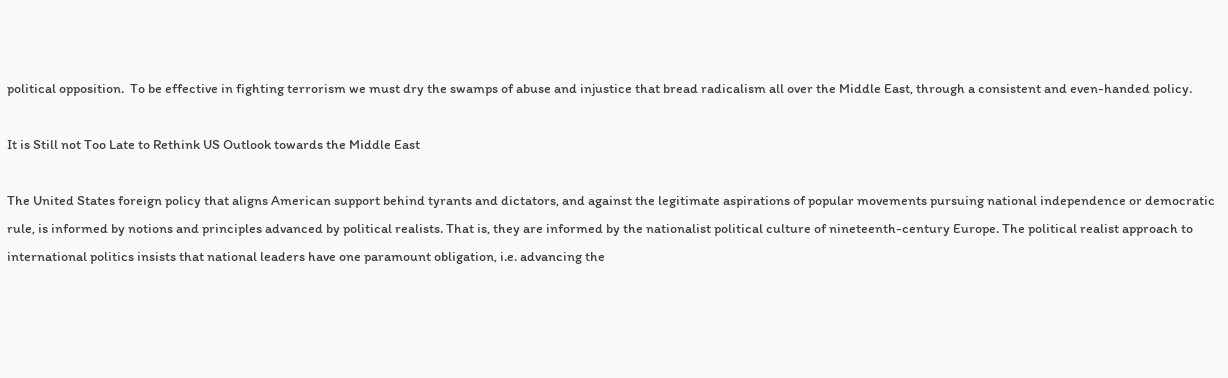political opposition.  To be effective in fighting terrorism we must dry the swamps of abuse and injustice that bread radicalism all over the Middle East, through a consistent and even-handed policy.

It is Still not Too Late to Rethink US Outlook towards the Middle East

The United States foreign policy that aligns American support behind tyrants and dictators, and against the legitimate aspirations of popular movements pursuing national independence or democratic rule, is informed by notions and principles advanced by political realists. That is, they are informed by the nationalist political culture of nineteenth-century Europe. The political realist approach to international politics insists that national leaders have one paramount obligation, i.e. advancing the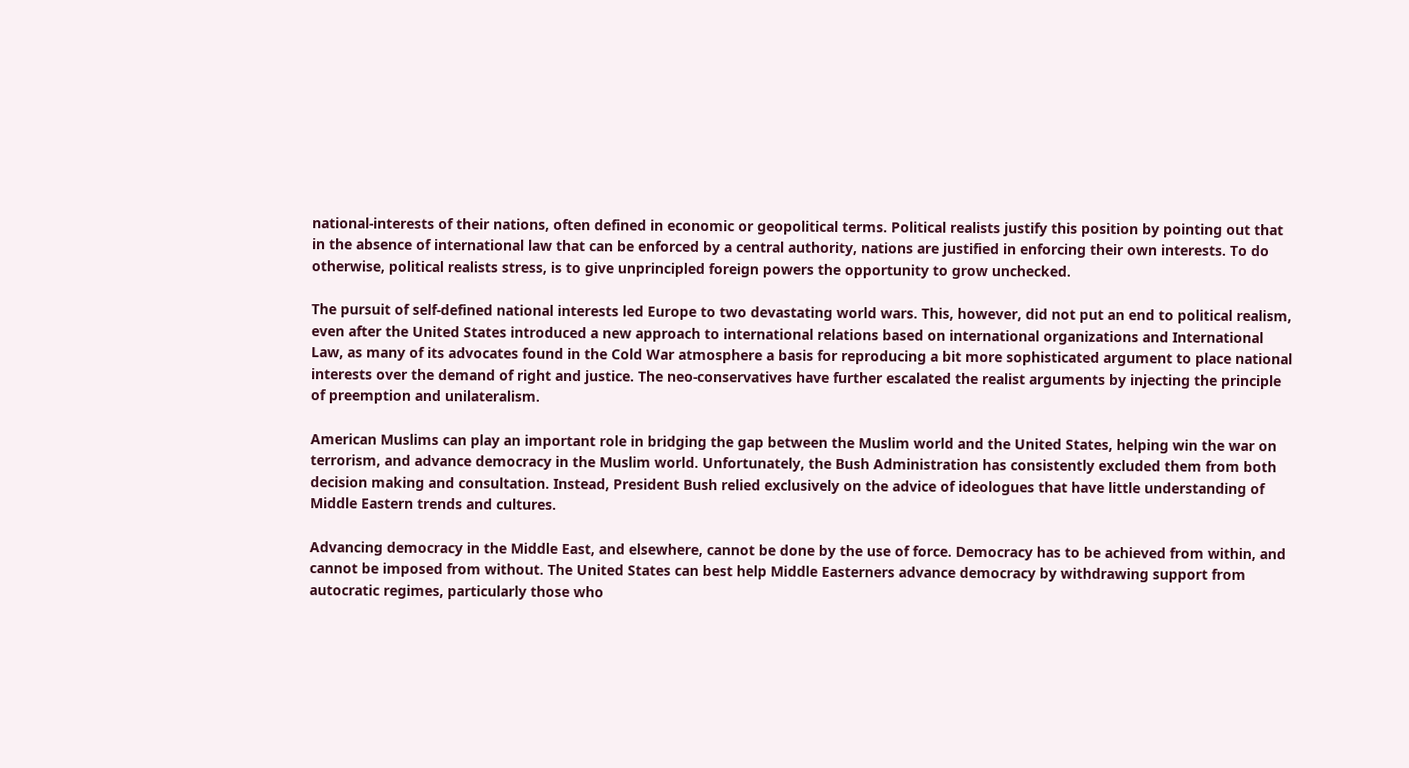national-interests of their nations, often defined in economic or geopolitical terms. Political realists justify this position by pointing out that in the absence of international law that can be enforced by a central authority, nations are justified in enforcing their own interests. To do otherwise, political realists stress, is to give unprincipled foreign powers the opportunity to grow unchecked.

The pursuit of self-defined national interests led Europe to two devastating world wars. This, however, did not put an end to political realism, even after the United States introduced a new approach to international relations based on international organizations and International Law, as many of its advocates found in the Cold War atmosphere a basis for reproducing a bit more sophisticated argument to place national interests over the demand of right and justice. The neo-conservatives have further escalated the realist arguments by injecting the principle of preemption and unilateralism.

American Muslims can play an important role in bridging the gap between the Muslim world and the United States, helping win the war on terrorism, and advance democracy in the Muslim world. Unfortunately, the Bush Administration has consistently excluded them from both decision making and consultation. Instead, President Bush relied exclusively on the advice of ideologues that have little understanding of Middle Eastern trends and cultures.

Advancing democracy in the Middle East, and elsewhere, cannot be done by the use of force. Democracy has to be achieved from within, and cannot be imposed from without. The United States can best help Middle Easterners advance democracy by withdrawing support from autocratic regimes, particularly those who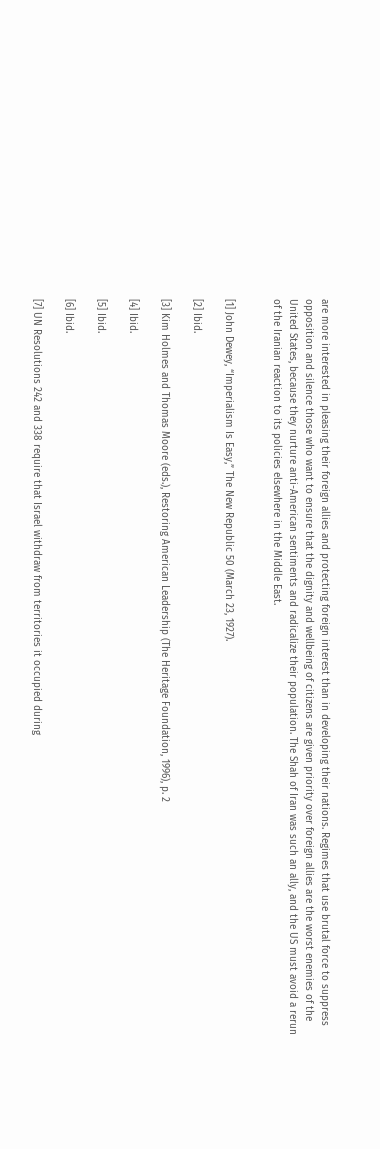are more interested in pleasing their foreign allies and protecting foreign interest than in developing their nations. Regimes that use brutal force to suppress opposition and silence those who want to ensure that the dignity and wellbeing of citizens are given priority over foreign allies are the worst enemies of the United States, because they nurture anti-American sentiments and radicalize their population. The Shah of Iran was such an ally, and the US must avoid a rerun of the Iranian reaction to its policies elsewhere in the Middle East.


[1] John Dewey, “Imperialism Is Easy,” The New Republic 50 (March 23, 1927).

[2] Ibid.

[3] Kim Holmes and Thomas Moore (eds.), Restoring American Leadership (The Heritage Foundation, 1996), p. 2

[4] Ibid.

[5] Ibid.

[6] Ibid.

[7] UN Resolutions 242 and 338 require that Israel withdraw from territories it occupied during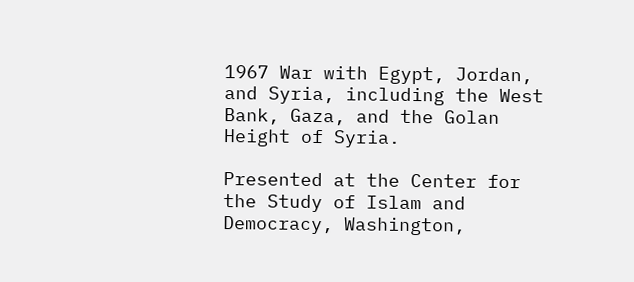1967 War with Egypt, Jordan, and Syria, including the West Bank, Gaza, and the Golan Height of Syria.

Presented at the Center for the Study of Islam and Democracy, Washington,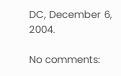DC, December 6, 2004.

No comments: